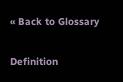« Back to Glossary

Definition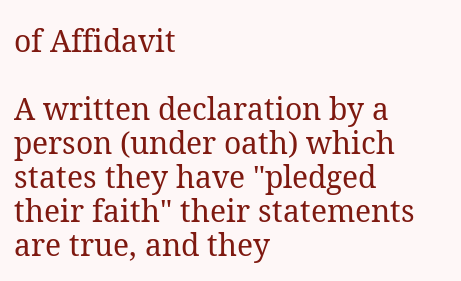of Affidavit

A written declaration by a person (under oath) which states they have "pledged their faith" their statements are true, and they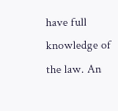have full knowledge of the law. An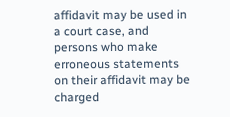affidavit may be used in a court case, and persons who make erroneous statements on their affidavit may be charged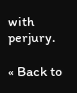with perjury.

« Back to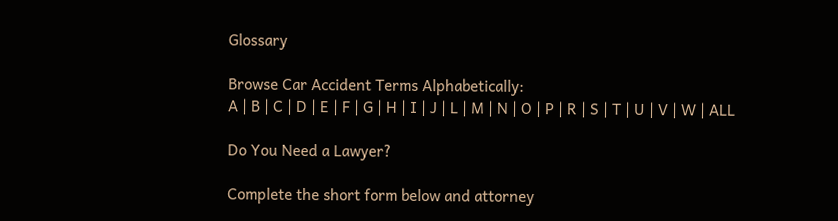Glossary

Browse Car Accident Terms Alphabetically:
A | B | C | D | E | F | G | H | I | J | L | M | N | O | P | R | S | T | U | V | W | ALL

Do You Need a Lawyer?

Complete the short form below and attorney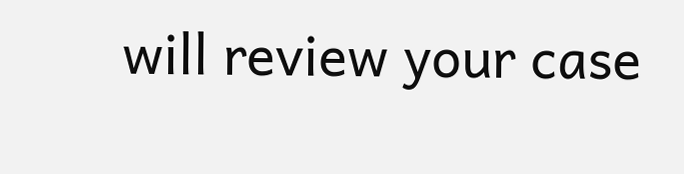will review your case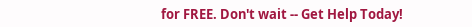for FREE. Don't wait -- Get Help Today!